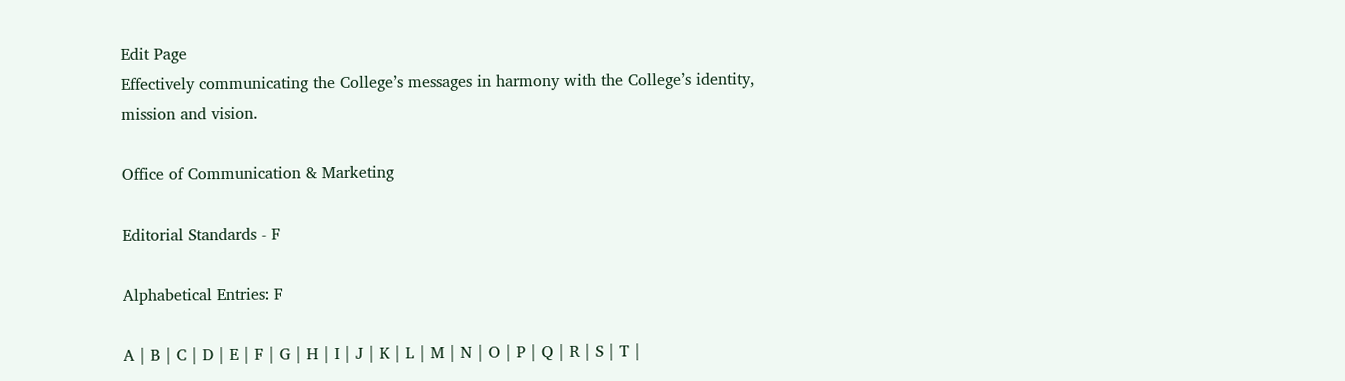Edit Page
Effectively communicating the College’s messages in harmony with the College’s identity, mission and vision.

Office of Communication & Marketing

Editorial Standards - F

Alphabetical Entries: F

A | B | C | D | E | F | G | H | I | J | K | L | M | N | O | P | Q | R | S | T |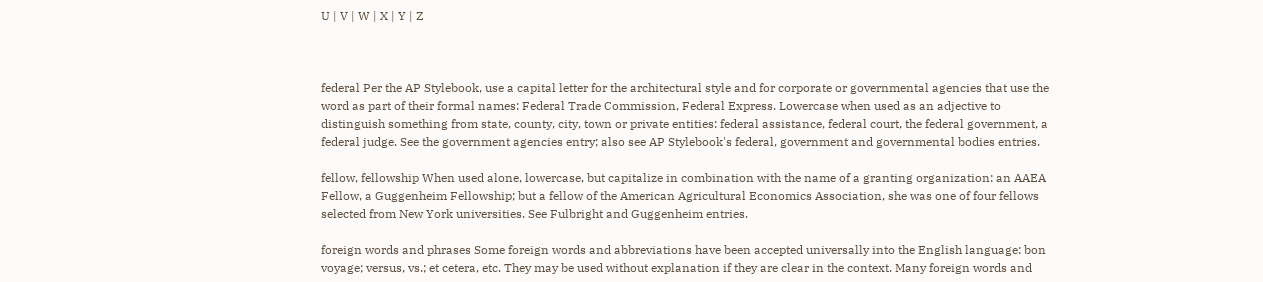U | V | W | X | Y | Z



federal Per the AP Stylebook, use a capital letter for the architectural style and for corporate or governmental agencies that use the word as part of their formal names: Federal Trade Commission, Federal Express. Lowercase when used as an adjective to distinguish something from state, county, city, town or private entities: federal assistance, federal court, the federal government, a federal judge. See the government agencies entry; also see AP Stylebook's federal, government and governmental bodies entries.

fellow, fellowship When used alone, lowercase, but capitalize in combination with the name of a granting organization: an AAEA Fellow, a Guggenheim Fellowship; but a fellow of the American Agricultural Economics Association, she was one of four fellows selected from New York universities. See Fulbright and Guggenheim entries.

foreign words and phrases Some foreign words and abbreviations have been accepted universally into the English language: bon voyage; versus, vs.; et cetera, etc. They may be used without explanation if they are clear in the context. Many foreign words and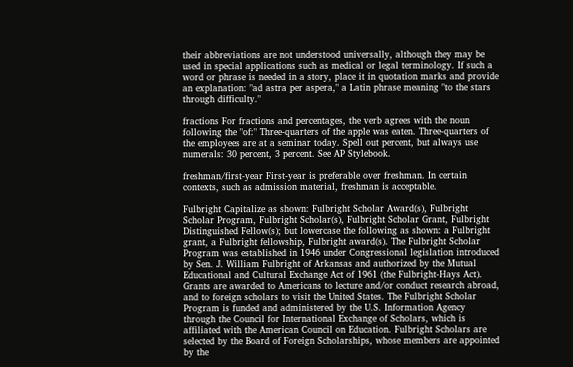their abbreviations are not understood universally, although they may be used in special applications such as medical or legal terminology. If such a word or phrase is needed in a story, place it in quotation marks and provide an explanation: "ad astra per aspera," a Latin phrase meaning "to the stars through difficulty."

fractions For fractions and percentages, the verb agrees with the noun following the "of:" Three-quarters of the apple was eaten. Three-quarters of the employees are at a seminar today. Spell out percent, but always use numerals: 30 percent, 3 percent. See AP Stylebook.

freshman/first-year First-year is preferable over freshman. In certain contexts, such as admission material, freshman is acceptable.

Fulbright Capitalize as shown: Fulbright Scholar Award(s), Fulbright Scholar Program, Fulbright Scholar(s), Fulbright Scholar Grant, Fulbright Distinguished Fellow(s); but lowercase the following as shown: a Fulbright grant, a Fulbright fellowship, Fulbright award(s). The Fulbright Scholar Program was established in 1946 under Congressional legislation introduced by Sen. J. William Fulbright of Arkansas and authorized by the Mutual Educational and Cultural Exchange Act of 1961 (the Fulbright-Hays Act). Grants are awarded to Americans to lecture and/or conduct research abroad, and to foreign scholars to visit the United States. The Fulbright Scholar Program is funded and administered by the U.S. Information Agency through the Council for International Exchange of Scholars, which is affiliated with the American Council on Education. Fulbright Scholars are selected by the Board of Foreign Scholarships, whose members are appointed by the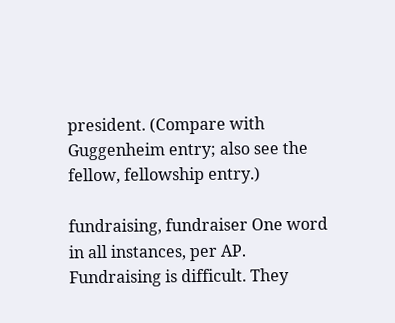president. (Compare with Guggenheim entry; also see the fellow, fellowship entry.)

fundraising, fundraiser One word in all instances, per AP. Fundraising is difficult. They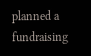planned a fundraising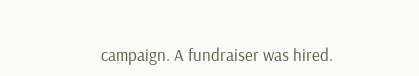campaign. A fundraiser was hired.